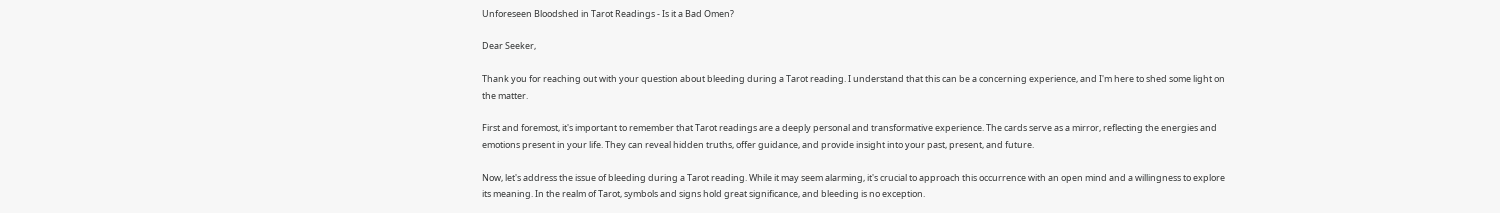Unforeseen Bloodshed in Tarot Readings - Is it a Bad Omen?

Dear Seeker,

Thank you for reaching out with your question about bleeding during a Tarot reading. I understand that this can be a concerning experience, and I'm here to shed some light on the matter.

First and foremost, it's important to remember that Tarot readings are a deeply personal and transformative experience. The cards serve as a mirror, reflecting the energies and emotions present in your life. They can reveal hidden truths, offer guidance, and provide insight into your past, present, and future.

Now, let's address the issue of bleeding during a Tarot reading. While it may seem alarming, it's crucial to approach this occurrence with an open mind and a willingness to explore its meaning. In the realm of Tarot, symbols and signs hold great significance, and bleeding is no exception.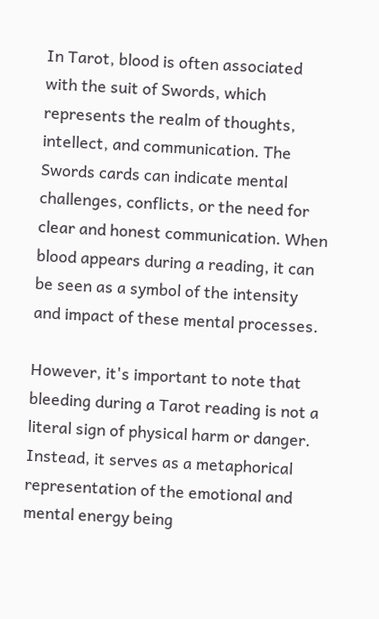In Tarot, blood is often associated with the suit of Swords, which represents the realm of thoughts, intellect, and communication. The Swords cards can indicate mental challenges, conflicts, or the need for clear and honest communication. When blood appears during a reading, it can be seen as a symbol of the intensity and impact of these mental processes.

However, it's important to note that bleeding during a Tarot reading is not a literal sign of physical harm or danger. Instead, it serves as a metaphorical representation of the emotional and mental energy being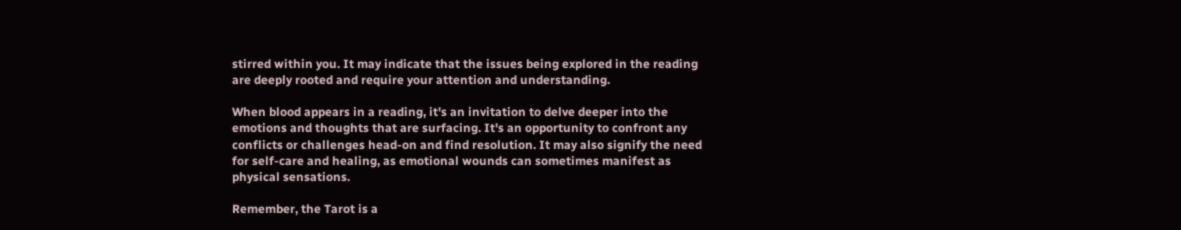stirred within you. It may indicate that the issues being explored in the reading are deeply rooted and require your attention and understanding.

When blood appears in a reading, it's an invitation to delve deeper into the emotions and thoughts that are surfacing. It's an opportunity to confront any conflicts or challenges head-on and find resolution. It may also signify the need for self-care and healing, as emotional wounds can sometimes manifest as physical sensations.

Remember, the Tarot is a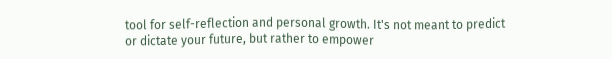tool for self-reflection and personal growth. It's not meant to predict or dictate your future, but rather to empower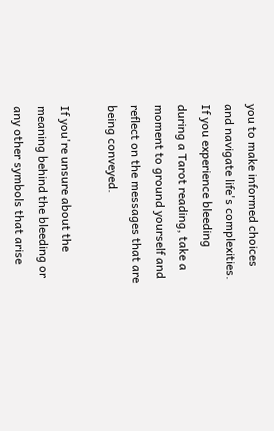you to make informed choices and navigate life's complexities. If you experience bleeding during a Tarot reading, take a moment to ground yourself and reflect on the messages that are being conveyed.

If you're unsure about the meaning behind the bleeding or any other symbols that arise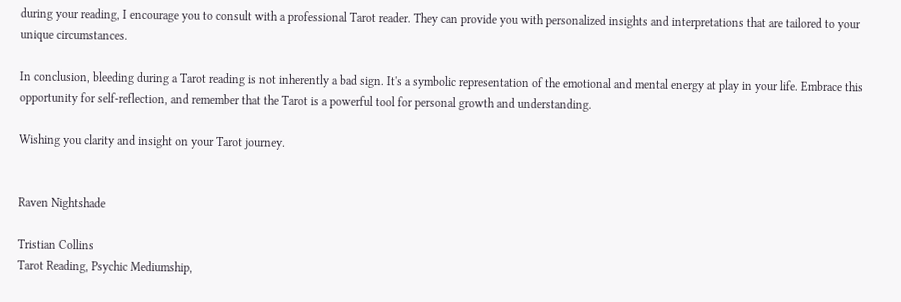during your reading, I encourage you to consult with a professional Tarot reader. They can provide you with personalized insights and interpretations that are tailored to your unique circumstances.

In conclusion, bleeding during a Tarot reading is not inherently a bad sign. It's a symbolic representation of the emotional and mental energy at play in your life. Embrace this opportunity for self-reflection, and remember that the Tarot is a powerful tool for personal growth and understanding.

Wishing you clarity and insight on your Tarot journey.


Raven Nightshade

Tristian Collins
Tarot Reading, Psychic Mediumship,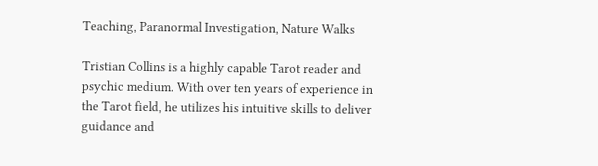Teaching, Paranormal Investigation, Nature Walks

Tristian Collins is a highly capable Tarot reader and psychic medium. With over ten years of experience in the Tarot field, he utilizes his intuitive skills to deliver guidance and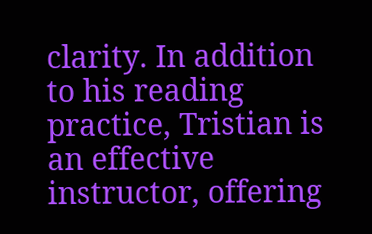clarity. In addition to his reading practice, Tristian is an effective instructor, offering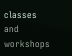classes and workshops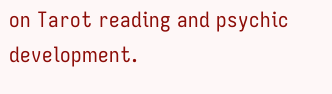on Tarot reading and psychic development.